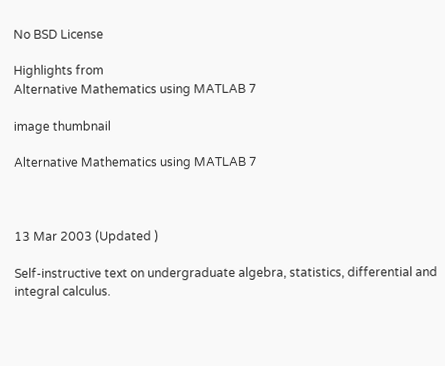No BSD License

Highlights from
Alternative Mathematics using MATLAB 7

image thumbnail

Alternative Mathematics using MATLAB 7



13 Mar 2003 (Updated )

Self-instructive text on undergraduate algebra, statistics, differential and integral calculus.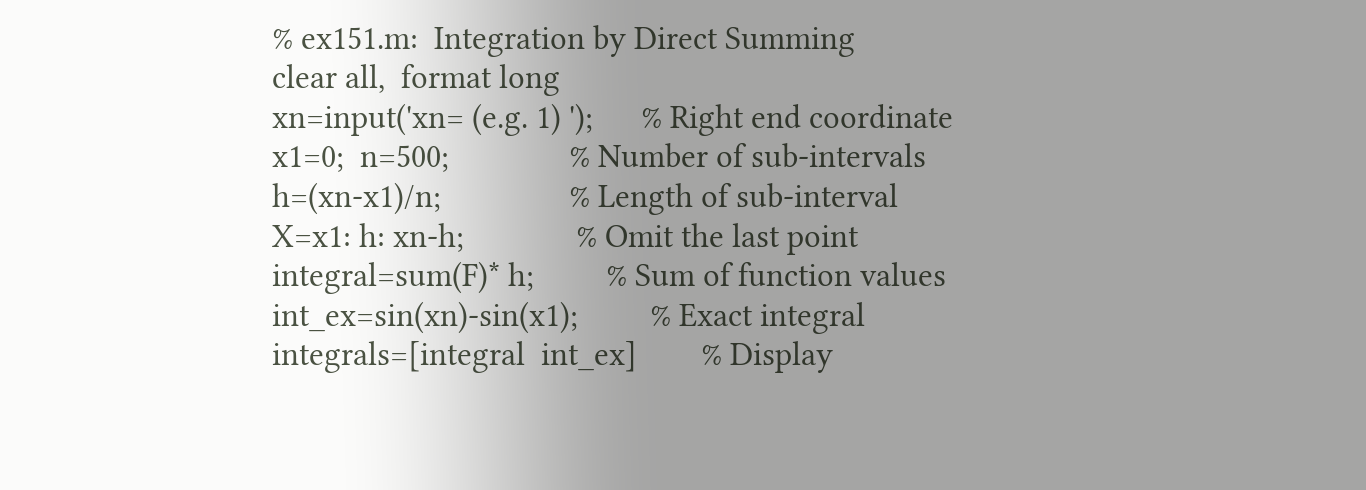% ex151.m:  Integration by Direct Summing
clear all,  format long
xn=input('xn= (e.g. 1) ');      % Right end coordinate
x1=0;  n=500;               % Number of sub-intervals
h=(xn-x1)/n;                % Length of sub-interval
X=x1: h: xn-h;              % Omit the last point
integral=sum(F)* h;         % Sum of function values
int_ex=sin(xn)-sin(x1);         % Exact integral
integrals=[integral  int_ex]        % Display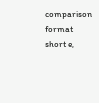comparison
format short e,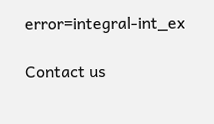error=integral-int_ex

Contact us